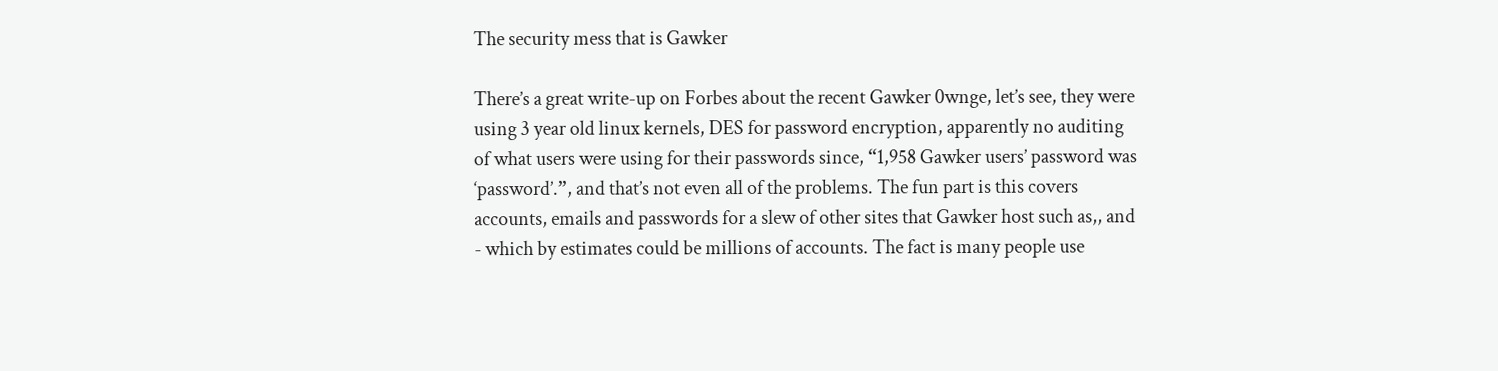The security mess that is Gawker

There’s a great write-up on Forbes about the recent Gawker 0wnge, let’s see, they were using 3 year old linux kernels, DES for password encryption, apparently no auditing of what users were using for their passwords since, “1,958 Gawker users’ password was ‘password’.”, and that’s not even all of the problems. The fun part is this covers accounts, emails and passwords for a slew of other sites that Gawker host such as,, and - which by estimates could be millions of accounts. The fact is many people use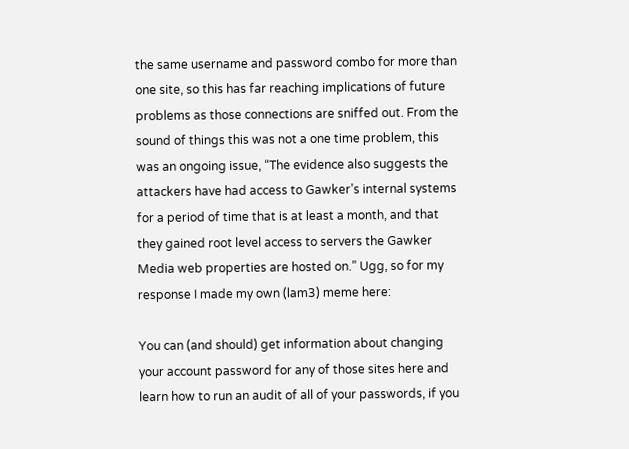the same username and password combo for more than one site, so this has far reaching implications of future problems as those connections are sniffed out. From the sound of things this was not a one time problem, this was an ongoing issue, “The evidence also suggests the attackers have had access to Gawker’s internal systems for a period of time that is at least a month, and that they gained root level access to servers the Gawker Media web properties are hosted on.” Ugg, so for my response I made my own (lam3) meme here:

You can (and should) get information about changing your account password for any of those sites here and learn how to run an audit of all of your passwords, if you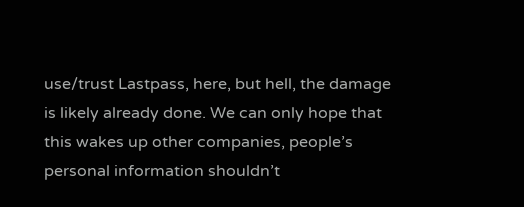use/trust Lastpass, here, but hell, the damage is likely already done. We can only hope that this wakes up other companies, people’s personal information shouldn’t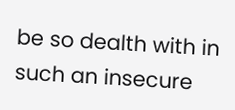be so dealth with in such an insecure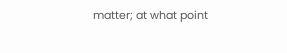matter; at what point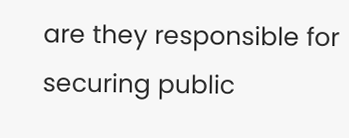are they responsible for securing public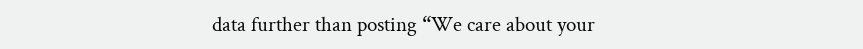data further than posting “We care about your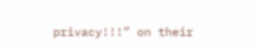privacy!!!” on their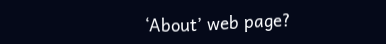‘About’ web page?